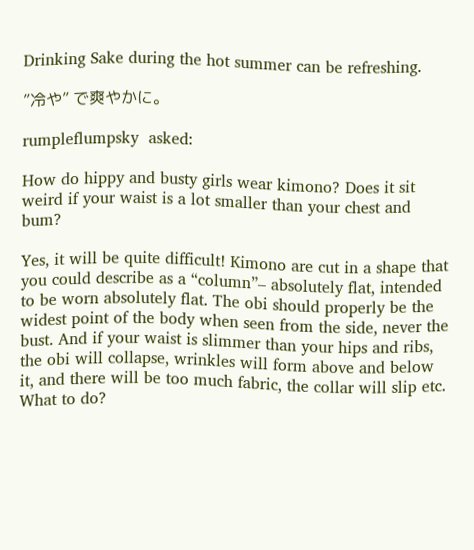Drinking Sake during the hot summer can be refreshing.

”冷や” で爽やかに。

rumpleflumpsky  asked:

How do hippy and busty girls wear kimono? Does it sit weird if your waist is a lot smaller than your chest and bum?

Yes, it will be quite difficult! Kimono are cut in a shape that you could describe as a “column”– absolutely flat, intended to be worn absolutely flat. The obi should properly be the widest point of the body when seen from the side, never the bust. And if your waist is slimmer than your hips and ribs, the obi will collapse, wrinkles will form above and below it, and there will be too much fabric, the collar will slip etc. What to do?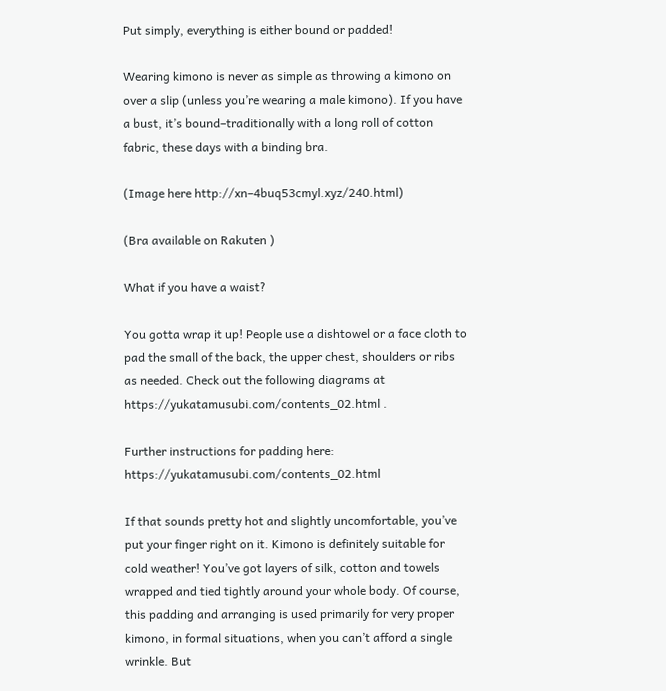Put simply, everything is either bound or padded!

Wearing kimono is never as simple as throwing a kimono on over a slip (unless you’re wearing a male kimono). If you have a bust, it’s bound–traditionally with a long roll of cotton fabric, these days with a binding bra.

(Image here http://xn–4buq53cmyl.xyz/240.html)

(Bra available on Rakuten )

What if you have a waist?

You gotta wrap it up! People use a dishtowel or a face cloth to pad the small of the back, the upper chest, shoulders or ribs as needed. Check out the following diagrams at https://yukatamusubi.com/contents_02.html .

Further instructions for padding here: https://yukatamusubi.com/contents_02.html

If that sounds pretty hot and slightly uncomfortable, you’ve put your finger right on it. Kimono is definitely suitable for cold weather! You’ve got layers of silk, cotton and towels wrapped and tied tightly around your whole body. Of course, this padding and arranging is used primarily for very proper kimono, in formal situations, when you can’t afford a single wrinkle. But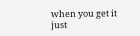when you get it just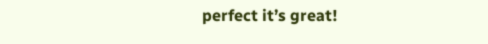perfect it’s great!